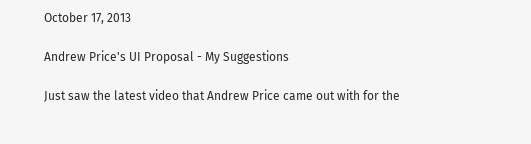October 17, 2013

Andrew Price's UI Proposal - My Suggestions

Just saw the latest video that Andrew Price came out with for the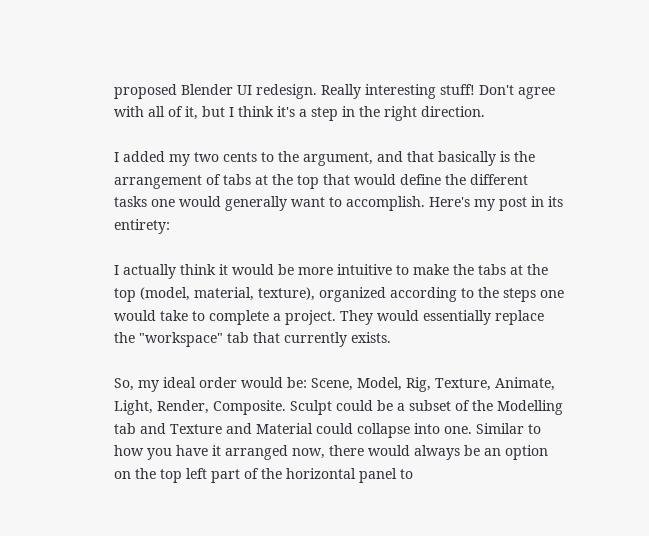proposed Blender UI redesign. Really interesting stuff! Don't agree with all of it, but I think it's a step in the right direction.

I added my two cents to the argument, and that basically is the arrangement of tabs at the top that would define the different tasks one would generally want to accomplish. Here's my post in its entirety:

I actually think it would be more intuitive to make the tabs at the top (model, material, texture), organized according to the steps one would take to complete a project. They would essentially replace the "workspace" tab that currently exists.

So, my ideal order would be: Scene, Model, Rig, Texture, Animate, Light, Render, Composite. Sculpt could be a subset of the Modelling tab and Texture and Material could collapse into one. Similar to how you have it arranged now, there would always be an option on the top left part of the horizontal panel to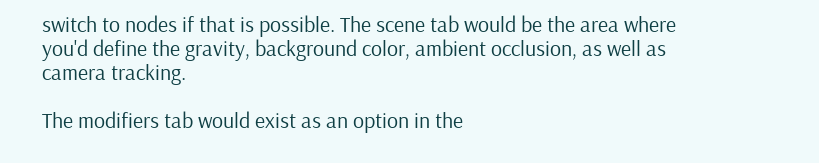switch to nodes if that is possible. The scene tab would be the area where you'd define the gravity, background color, ambient occlusion, as well as camera tracking.

The modifiers tab would exist as an option in the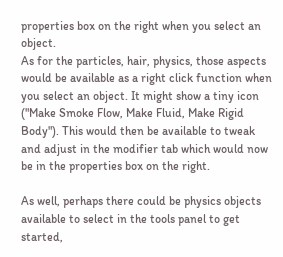properties box on the right when you select an object.
As for the particles, hair, physics, those aspects would be available as a right click function when you select an object. It might show a tiny icon ("Make Smoke Flow, Make Fluid, Make Rigid Body"). This would then be available to tweak and adjust in the modifier tab which would now be in the properties box on the right.

As well, perhaps there could be physics objects available to select in the tools panel to get started,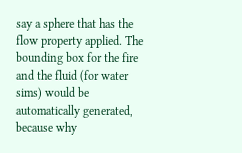say a sphere that has the flow property applied. The bounding box for the fire and the fluid (for water sims) would be automatically generated, because why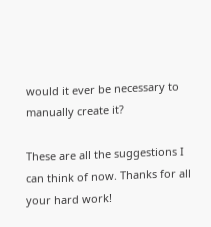would it ever be necessary to manually create it?

These are all the suggestions I can think of now. Thanks for all your hard work!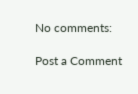No comments:

Post a Comment